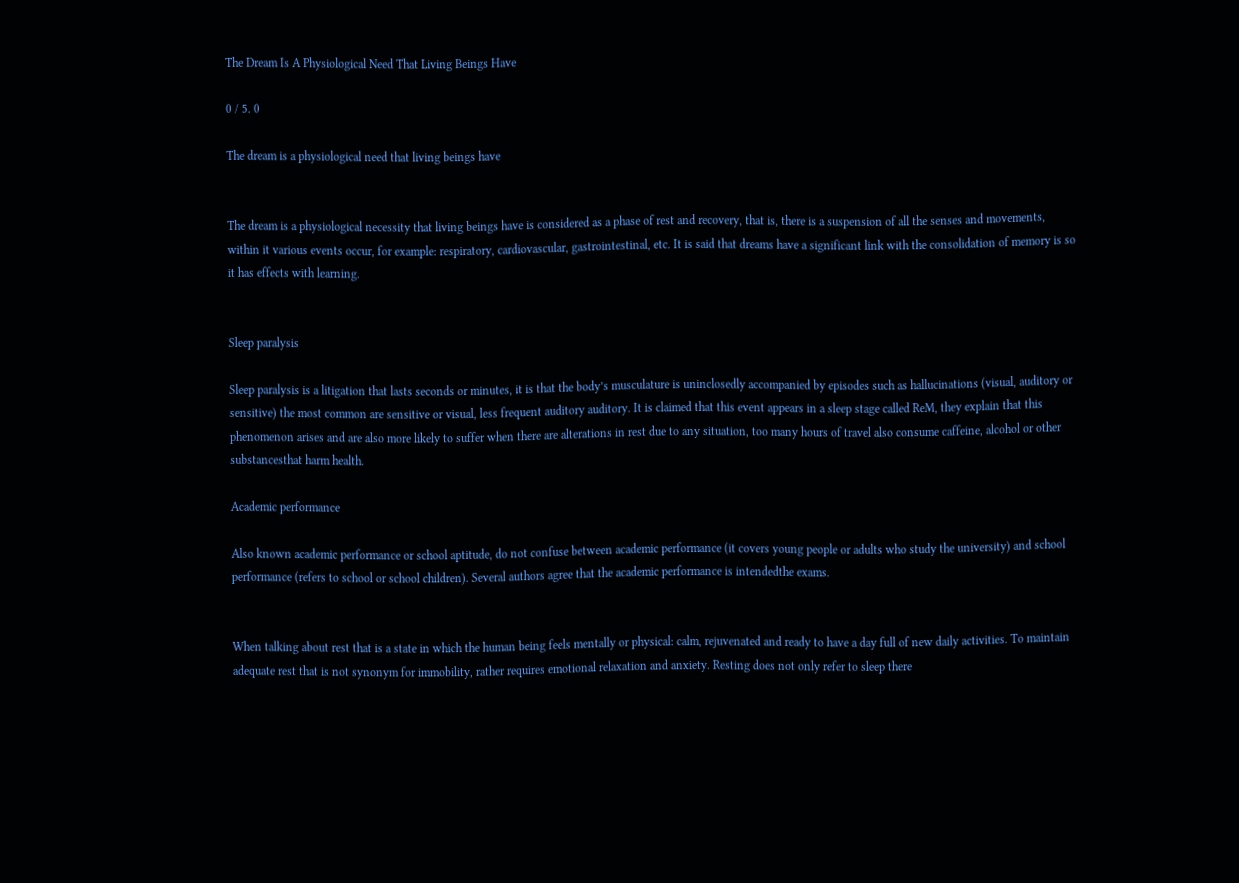The Dream Is A Physiological Need That Living Beings Have

0 / 5. 0

The dream is a physiological need that living beings have


The dream is a physiological necessity that living beings have is considered as a phase of rest and recovery, that is, there is a suspension of all the senses and movements, within it various events occur, for example: respiratory, cardiovascular, gastrointestinal, etc. It is said that dreams have a significant link with the consolidation of memory is so it has effects with learning.


Sleep paralysis

Sleep paralysis is a litigation that lasts seconds or minutes, it is that the body’s musculature is uninclosedly accompanied by episodes such as hallucinations (visual, auditory or sensitive) the most common are sensitive or visual, less frequent auditory auditory. It is claimed that this event appears in a sleep stage called ReM, they explain that this phenomenon arises and are also more likely to suffer when there are alterations in rest due to any situation, too many hours of travel also consume caffeine, alcohol or other substancesthat harm health.

Academic performance

Also known academic performance or school aptitude, do not confuse between academic performance (it covers young people or adults who study the university) and school performance (refers to school or school children). Several authors agree that the academic performance is intendedthe exams.


When talking about rest that is a state in which the human being feels mentally or physical: calm, rejuvenated and ready to have a day full of new daily activities. To maintain adequate rest that is not synonym for immobility, rather requires emotional relaxation and anxiety. Resting does not only refer to sleep there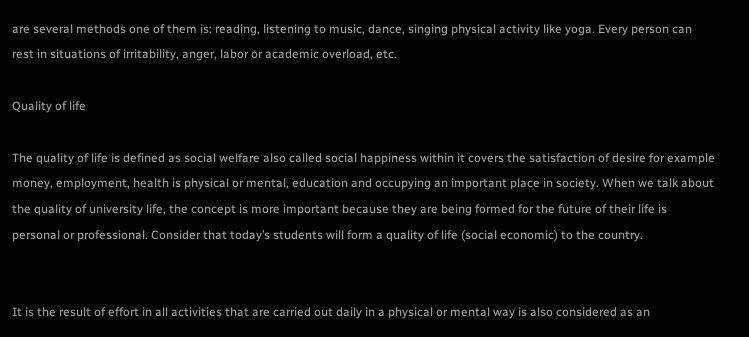are several methods one of them is: reading, listening to music, dance, singing physical activity like yoga. Every person can rest in situations of irritability, anger, labor or academic overload, etc.

Quality of life

The quality of life is defined as social welfare also called social happiness within it covers the satisfaction of desire for example money, employment, health is physical or mental, education and occupying an important place in society. When we talk about the quality of university life, the concept is more important because they are being formed for the future of their life is personal or professional. Consider that today’s students will form a quality of life (social economic) to the country.


It is the result of effort in all activities that are carried out daily in a physical or mental way is also considered as an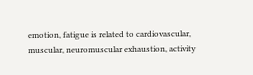emotion, fatigue is related to cardiovascular, muscular, neuromuscular exhaustion, activity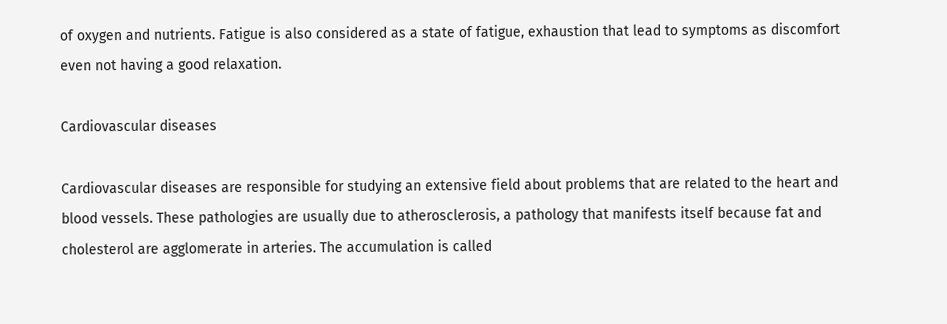of oxygen and nutrients. Fatigue is also considered as a state of fatigue, exhaustion that lead to symptoms as discomfort even not having a good relaxation.

Cardiovascular diseases

Cardiovascular diseases are responsible for studying an extensive field about problems that are related to the heart and blood vessels. These pathologies are usually due to atherosclerosis, a pathology that manifests itself because fat and cholesterol are agglomerate in arteries. The accumulation is called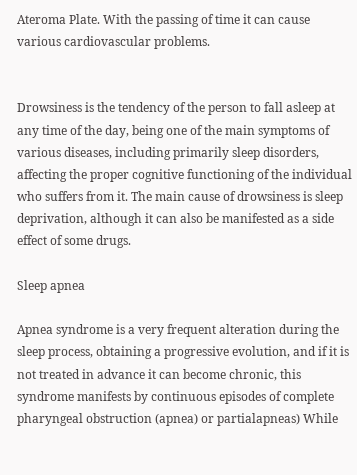Ateroma Plate. With the passing of time it can cause various cardiovascular problems.


Drowsiness is the tendency of the person to fall asleep at any time of the day, being one of the main symptoms of various diseases, including primarily sleep disorders, affecting the proper cognitive functioning of the individual who suffers from it. The main cause of drowsiness is sleep deprivation, although it can also be manifested as a side effect of some drugs.

Sleep apnea

Apnea syndrome is a very frequent alteration during the sleep process, obtaining a progressive evolution, and if it is not treated in advance it can become chronic, this syndrome manifests by continuous episodes of complete pharyngeal obstruction (apnea) or partialapneas) While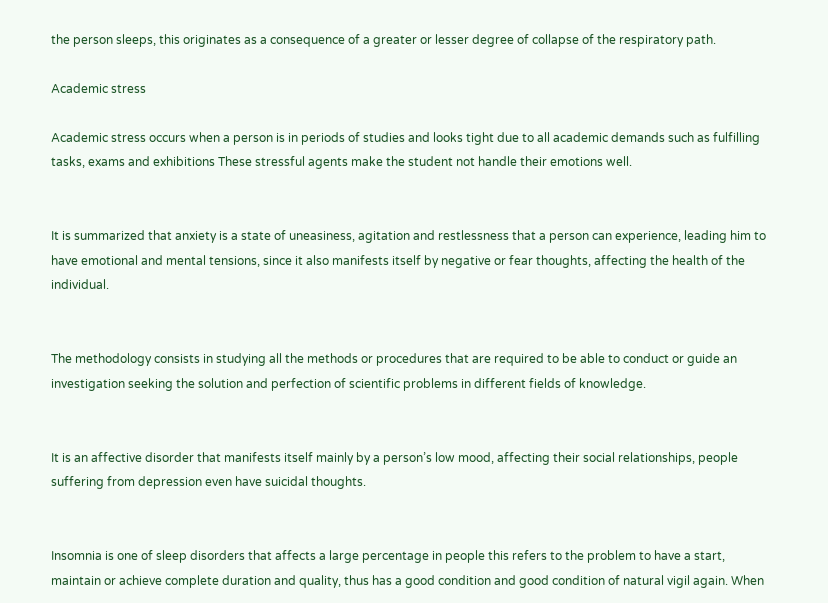the person sleeps, this originates as a consequence of a greater or lesser degree of collapse of the respiratory path.

Academic stress

Academic stress occurs when a person is in periods of studies and looks tight due to all academic demands such as fulfilling tasks, exams and exhibitions These stressful agents make the student not handle their emotions well.


It is summarized that anxiety is a state of uneasiness, agitation and restlessness that a person can experience, leading him to have emotional and mental tensions, since it also manifests itself by negative or fear thoughts, affecting the health of the individual.


The methodology consists in studying all the methods or procedures that are required to be able to conduct or guide an investigation seeking the solution and perfection of scientific problems in different fields of knowledge.


It is an affective disorder that manifests itself mainly by a person’s low mood, affecting their social relationships, people suffering from depression even have suicidal thoughts.


Insomnia is one of sleep disorders that affects a large percentage in people this refers to the problem to have a start, maintain or achieve complete duration and quality, thus has a good condition and good condition of natural vigil again. When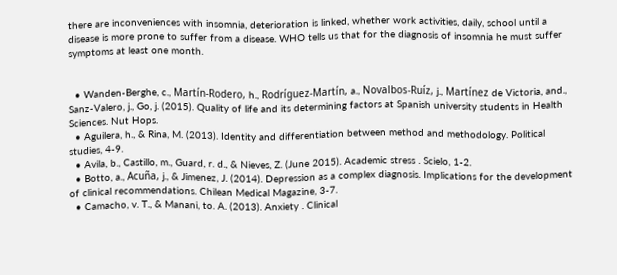there are inconveniences with insomnia, deterioration is linked, whether work activities, daily, school until a disease is more prone to suffer from a disease. WHO tells us that for the diagnosis of insomnia he must suffer symptoms at least one month.


  • Wanden-Berghe, c., Martín-Rodero, h., Rodríguez-Martín, a., Novalbos-Ruíz, j., Martínez de Victoria, and., Sanz-Valero, j., Go, j. (2015). Quality of life and its determining factors at Spanish university students in Health Sciences. Nut Hops.
  • Aguilera, h., & Rina, M. (2013). Identity and differentiation between method and methodology. Political studies, 4-9.
  • Avila, b., Castillo, m., Guard, r. d., & Nieves, Z. (June 2015). Academic stress . Scielo, 1-2.
  • Botto, a., Acuña, j., & Jimenez, J. (2014). Depression as a complex diagnosis. Implications for the development of clinical recommendations. Chilean Medical Magazine, 3-7.
  • Camacho, v. T., & Manani, to. A. (2013). Anxiety . Clinical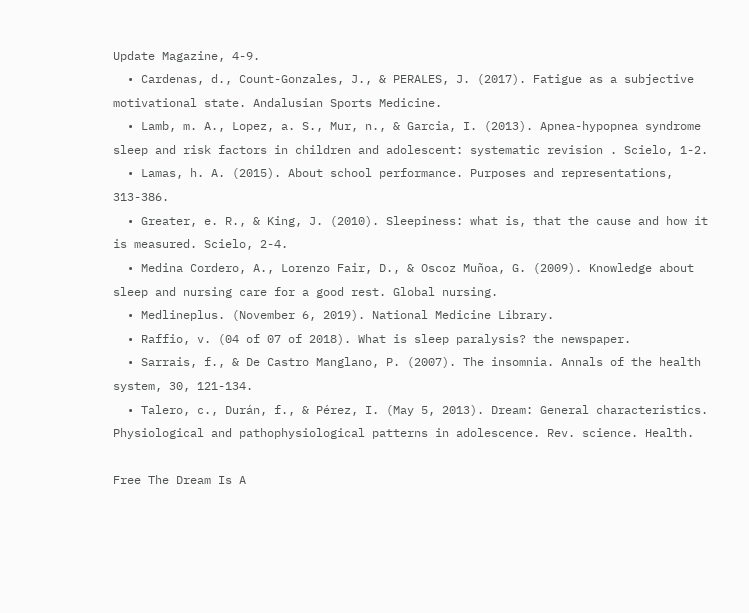Update Magazine, 4-9.
  • Cardenas, d., Count-Gonzales, J., & PERALES, J. (2017). Fatigue as a subjective motivational state. Andalusian Sports Medicine.
  • Lamb, m. A., Lopez, a. S., Mur, n., & Garcia, I. (2013). Apnea-hypopnea syndrome sleep and risk factors in children and adolescent: systematic revision . Scielo, 1-2.
  • Lamas, h. A. (2015). About school performance. Purposes and representations, 313-386.
  • Greater, e. R., & King, J. (2010). Sleepiness: what is, that the cause and how it is measured. Scielo, 2-4.
  • Medina Cordero, A., Lorenzo Fair, D., & Oscoz Muñoa, G. (2009). Knowledge about sleep and nursing care for a good rest. Global nursing.
  • Medlineplus. (November 6, 2019). National Medicine Library.
  • Raffio, v. (04 of 07 of 2018). What is sleep paralysis? the newspaper.
  • Sarrais, f., & De Castro Manglano, P. (2007). The insomnia. Annals of the health system, 30, 121-134.
  • Talero, c., Durán, f., & Pérez, I. (May 5, 2013). Dream: General characteristics. Physiological and pathophysiological patterns in adolescence. Rev. science. Health.

Free The Dream Is A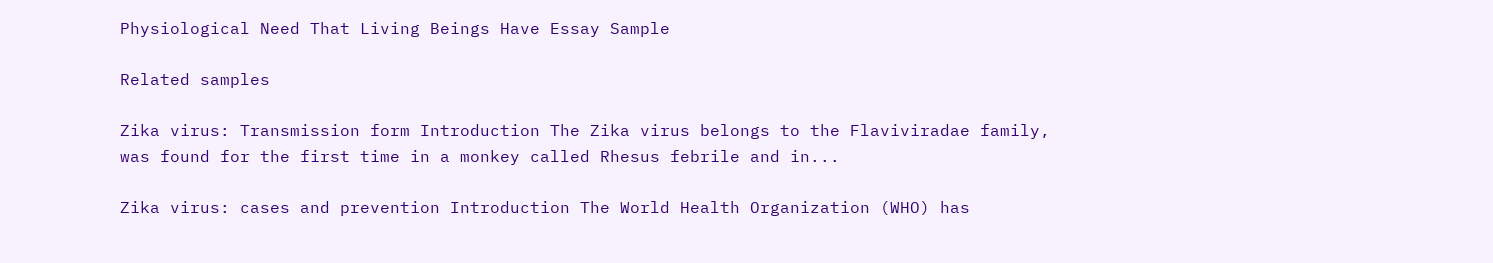Physiological Need That Living Beings Have Essay Sample

Related samples

Zika virus: Transmission form Introduction The Zika virus belongs to the Flaviviradae family, was found for the first time in a monkey called Rhesus febrile and in...

Zika virus: cases and prevention Introduction The World Health Organization (WHO) has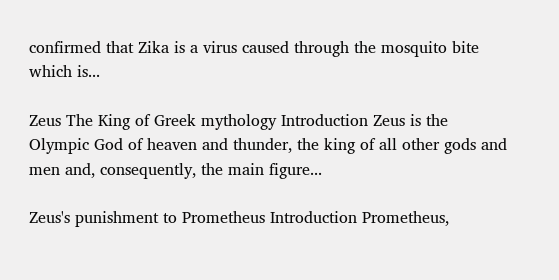confirmed that Zika is a virus caused through the mosquito bite which is...

Zeus The King of Greek mythology Introduction Zeus is the Olympic God of heaven and thunder, the king of all other gods and men and, consequently, the main figure...

Zeus's punishment to Prometheus Introduction Prometheus,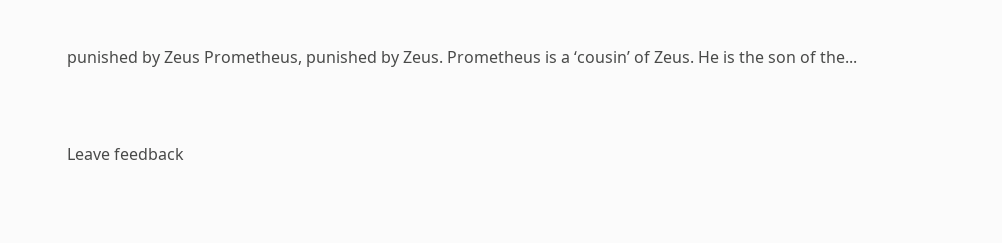punished by Zeus Prometheus, punished by Zeus. Prometheus is a ‘cousin’ of Zeus. He is the son of the...


Leave feedback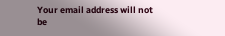Your email address will not be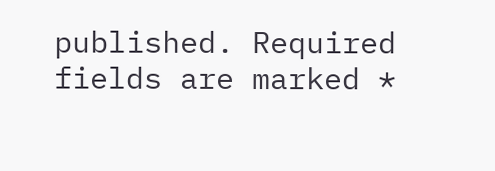published. Required fields are marked *